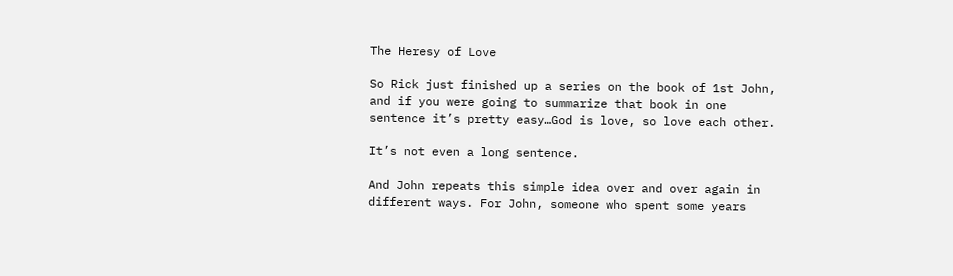The Heresy of Love

So Rick just finished up a series on the book of 1st John, and if you were going to summarize that book in one sentence it’s pretty easy…God is love, so love each other.

It’s not even a long sentence.

And John repeats this simple idea over and over again in different ways. For John, someone who spent some years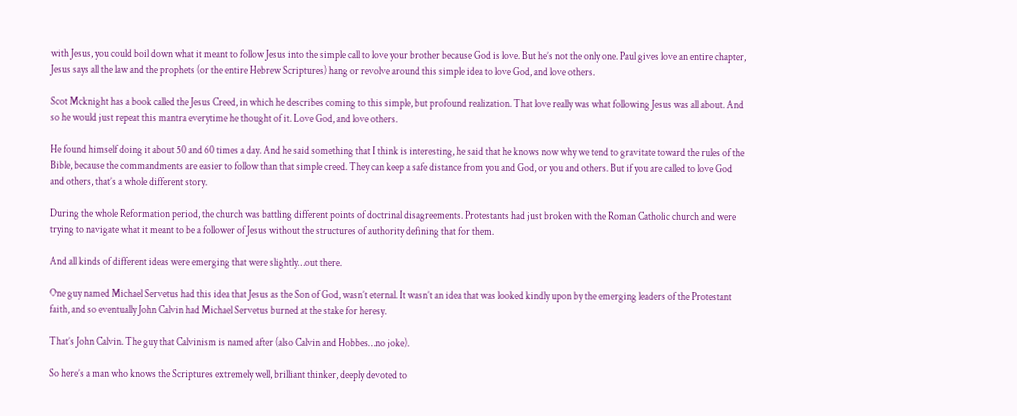with Jesus, you could boil down what it meant to follow Jesus into the simple call to love your brother because God is love. But he’s not the only one. Paul gives love an entire chapter, Jesus says all the law and the prophets (or the entire Hebrew Scriptures) hang or revolve around this simple idea to love God, and love others.

Scot Mcknight has a book called the Jesus Creed, in which he describes coming to this simple, but profound realization. That love really was what following Jesus was all about. And so he would just repeat this mantra everytime he thought of it. Love God, and love others.

He found himself doing it about 50 and 60 times a day. And he said something that I think is interesting, he said that he knows now why we tend to gravitate toward the rules of the Bible, because the commandments are easier to follow than that simple creed. They can keep a safe distance from you and God, or you and others. But if you are called to love God and others, that’s a whole different story.

During the whole Reformation period, the church was battling different points of doctrinal disagreements. Protestants had just broken with the Roman Catholic church and were trying to navigate what it meant to be a follower of Jesus without the structures of authority defining that for them.

And all kinds of different ideas were emerging that were slightly…out there.

One guy named Michael Servetus had this idea that Jesus as the Son of God, wasn’t eternal. It wasn’t an idea that was looked kindly upon by the emerging leaders of the Protestant faith, and so eventually John Calvin had Michael Servetus burned at the stake for heresy.

That’s John Calvin. The guy that Calvinism is named after (also Calvin and Hobbes…no joke).

So here’s a man who knows the Scriptures extremely well, brilliant thinker, deeply devoted to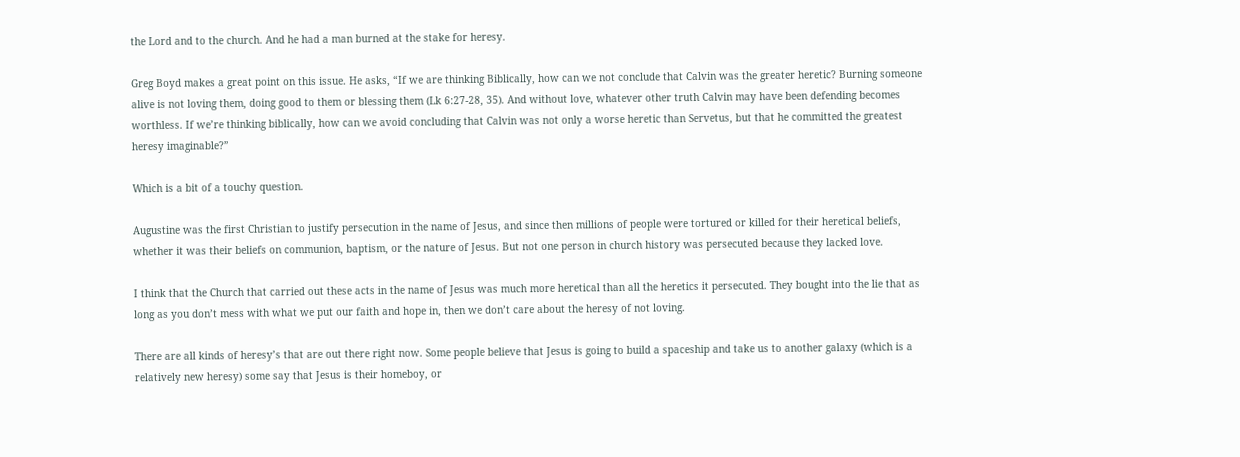the Lord and to the church. And he had a man burned at the stake for heresy.

Greg Boyd makes a great point on this issue. He asks, “If we are thinking Biblically, how can we not conclude that Calvin was the greater heretic? Burning someone alive is not loving them, doing good to them or blessing them (Lk 6:27-28, 35). And without love, whatever other truth Calvin may have been defending becomes worthless. If we’re thinking biblically, how can we avoid concluding that Calvin was not only a worse heretic than Servetus, but that he committed the greatest heresy imaginable?”

Which is a bit of a touchy question.

Augustine was the first Christian to justify persecution in the name of Jesus, and since then millions of people were tortured or killed for their heretical beliefs, whether it was their beliefs on communion, baptism, or the nature of Jesus. But not one person in church history was persecuted because they lacked love.

I think that the Church that carried out these acts in the name of Jesus was much more heretical than all the heretics it persecuted. They bought into the lie that as long as you don’t mess with what we put our faith and hope in, then we don’t care about the heresy of not loving.

There are all kinds of heresy’s that are out there right now. Some people believe that Jesus is going to build a spaceship and take us to another galaxy (which is a relatively new heresy) some say that Jesus is their homeboy, or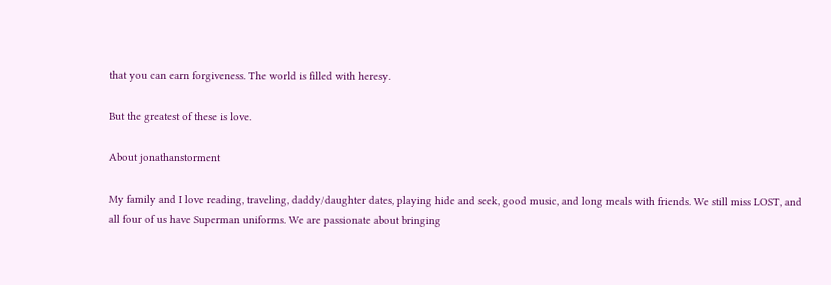that you can earn forgiveness. The world is filled with heresy.

But the greatest of these is love.

About jonathanstorment

My family and I love reading, traveling, daddy/daughter dates, playing hide and seek, good music, and long meals with friends. We still miss LOST, and all four of us have Superman uniforms. We are passionate about bringing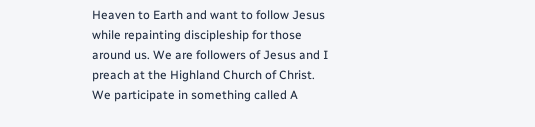Heaven to Earth and want to follow Jesus while repainting discipleship for those around us. We are followers of Jesus and I preach at the Highland Church of Christ. We participate in something called A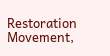Restoration Movement,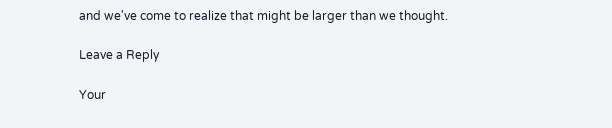and we've come to realize that might be larger than we thought.

Leave a Reply

Your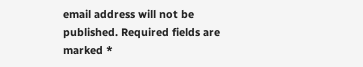email address will not be published. Required fields are marked *